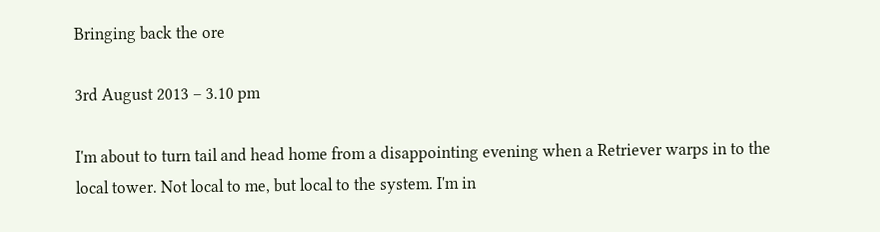Bringing back the ore

3rd August 2013 – 3.10 pm

I'm about to turn tail and head home from a disappointing evening when a Retriever warps in to the local tower. Not local to me, but local to the system. I'm in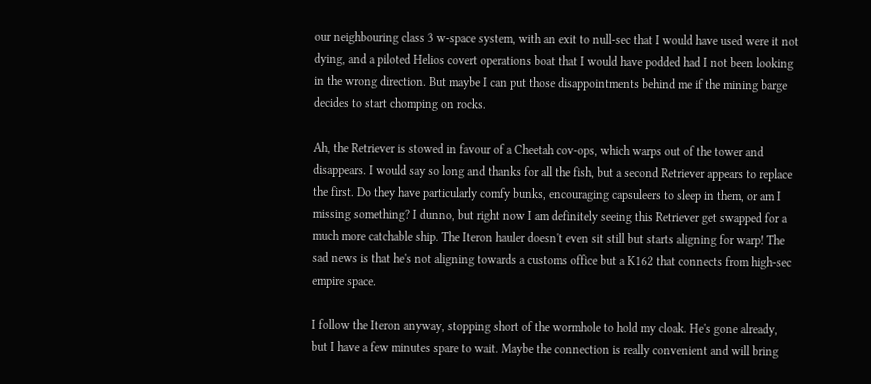our neighbouring class 3 w-space system, with an exit to null-sec that I would have used were it not dying, and a piloted Helios covert operations boat that I would have podded had I not been looking in the wrong direction. But maybe I can put those disappointments behind me if the mining barge decides to start chomping on rocks.

Ah, the Retriever is stowed in favour of a Cheetah cov-ops, which warps out of the tower and disappears. I would say so long and thanks for all the fish, but a second Retriever appears to replace the first. Do they have particularly comfy bunks, encouraging capsuleers to sleep in them, or am I missing something? I dunno, but right now I am definitely seeing this Retriever get swapped for a much more catchable ship. The Iteron hauler doesn't even sit still but starts aligning for warp! The sad news is that he's not aligning towards a customs office but a K162 that connects from high-sec empire space.

I follow the Iteron anyway, stopping short of the wormhole to hold my cloak. He's gone already, but I have a few minutes spare to wait. Maybe the connection is really convenient and will bring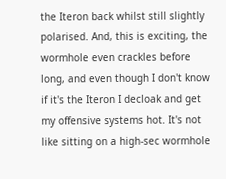the Iteron back whilst still slightly polarised. And, this is exciting, the wormhole even crackles before long, and even though I don't know if it's the Iteron I decloak and get my offensive systems hot. It's not like sitting on a high-sec wormhole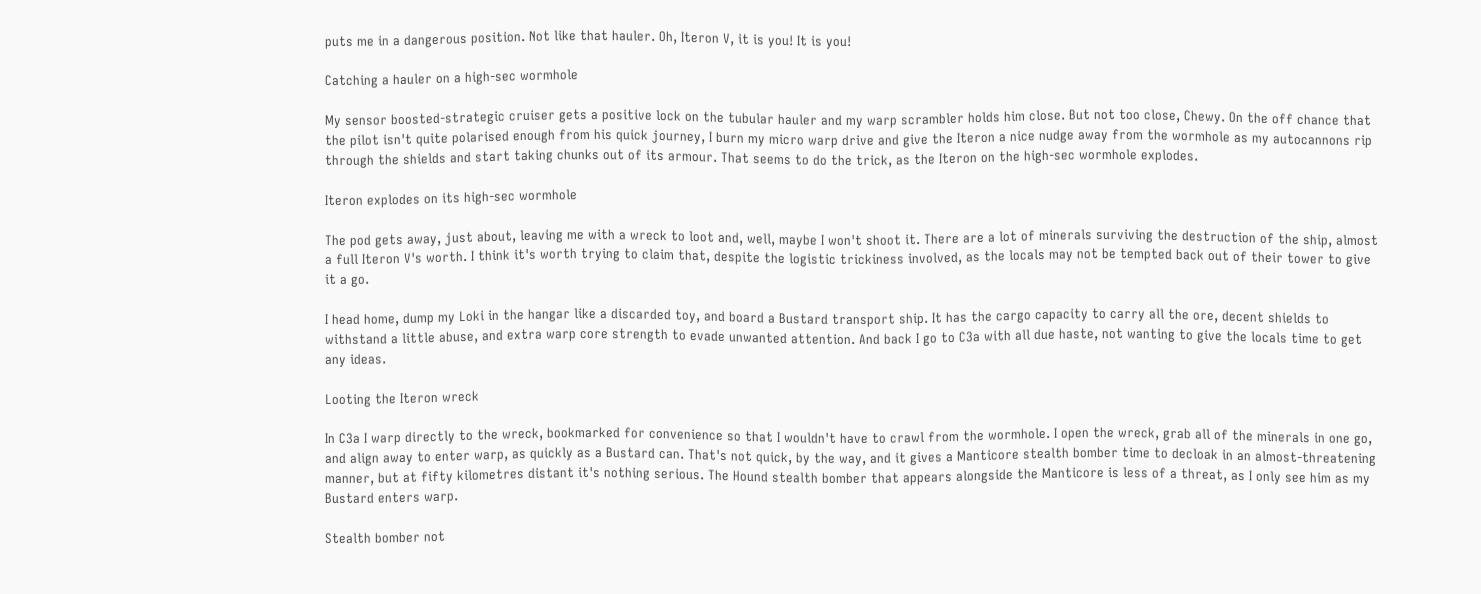puts me in a dangerous position. Not like that hauler. Oh, Iteron V, it is you! It is you!

Catching a hauler on a high-sec wormhole

My sensor boosted-strategic cruiser gets a positive lock on the tubular hauler and my warp scrambler holds him close. But not too close, Chewy. On the off chance that the pilot isn't quite polarised enough from his quick journey, I burn my micro warp drive and give the Iteron a nice nudge away from the wormhole as my autocannons rip through the shields and start taking chunks out of its armour. That seems to do the trick, as the Iteron on the high-sec wormhole explodes.

Iteron explodes on its high-sec wormhole

The pod gets away, just about, leaving me with a wreck to loot and, well, maybe I won't shoot it. There are a lot of minerals surviving the destruction of the ship, almost a full Iteron V's worth. I think it's worth trying to claim that, despite the logistic trickiness involved, as the locals may not be tempted back out of their tower to give it a go.

I head home, dump my Loki in the hangar like a discarded toy, and board a Bustard transport ship. It has the cargo capacity to carry all the ore, decent shields to withstand a little abuse, and extra warp core strength to evade unwanted attention. And back I go to C3a with all due haste, not wanting to give the locals time to get any ideas.

Looting the Iteron wreck

In C3a I warp directly to the wreck, bookmarked for convenience so that I wouldn't have to crawl from the wormhole. I open the wreck, grab all of the minerals in one go, and align away to enter warp, as quickly as a Bustard can. That's not quick, by the way, and it gives a Manticore stealth bomber time to decloak in an almost-threatening manner, but at fifty kilometres distant it's nothing serious. The Hound stealth bomber that appears alongside the Manticore is less of a threat, as I only see him as my Bustard enters warp.

Stealth bomber not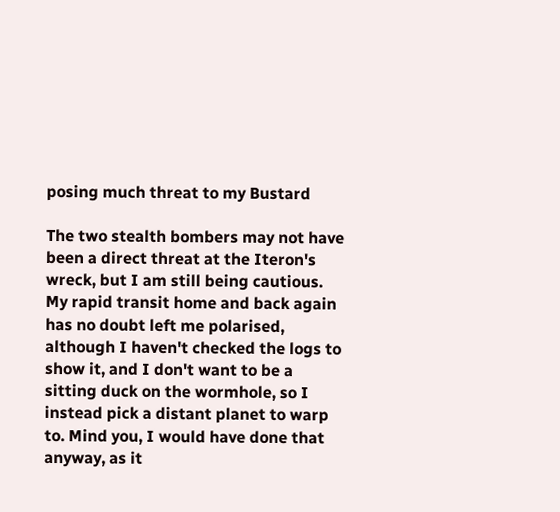posing much threat to my Bustard

The two stealth bombers may not have been a direct threat at the Iteron's wreck, but I am still being cautious. My rapid transit home and back again has no doubt left me polarised, although I haven't checked the logs to show it, and I don't want to be a sitting duck on the wormhole, so I instead pick a distant planet to warp to. Mind you, I would have done that anyway, as it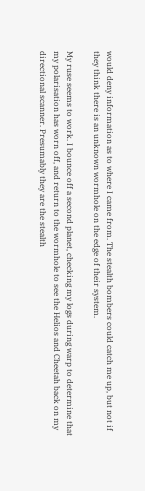would deny information as to where I came from. The stealth bombers could catch me up, but not if they think there is an unknown wormhole on the edge of their system.

My ruse seems to work. I bounce off a second planet, checking my logs during warp to determine that my polarisation has worn off, and return to the wormhole to see the Helios and Cheetah back on my directional scanner. Presumably they are the stealth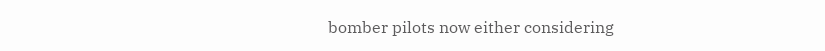bomber pilots now either considering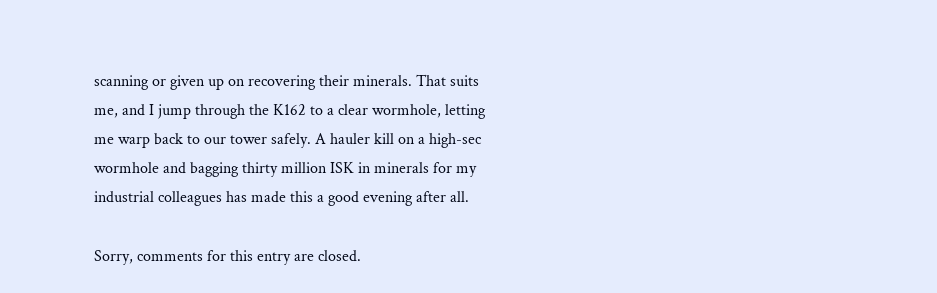scanning or given up on recovering their minerals. That suits me, and I jump through the K162 to a clear wormhole, letting me warp back to our tower safely. A hauler kill on a high-sec wormhole and bagging thirty million ISK in minerals for my industrial colleagues has made this a good evening after all.

Sorry, comments for this entry are closed.